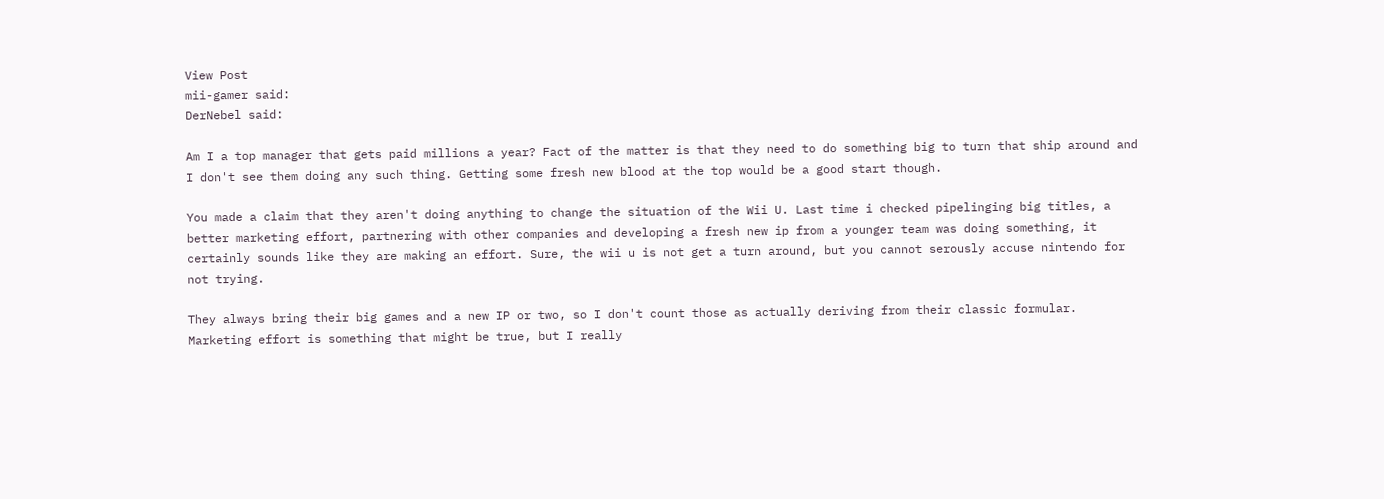View Post
mii-gamer said:
DerNebel said:

Am I a top manager that gets paid millions a year? Fact of the matter is that they need to do something big to turn that ship around and I don't see them doing any such thing. Getting some fresh new blood at the top would be a good start though.

You made a claim that they aren't doing anything to change the situation of the Wii U. Last time i checked pipelinging big titles, a better marketing effort, partnering with other companies and developing a fresh new ip from a younger team was doing something, it certainly sounds like they are making an effort. Sure, the wii u is not get a turn around, but you cannot serously accuse nintendo for not trying.

They always bring their big games and a new IP or two, so I don't count those as actually deriving from their classic formular. Marketing effort is something that might be true, but I really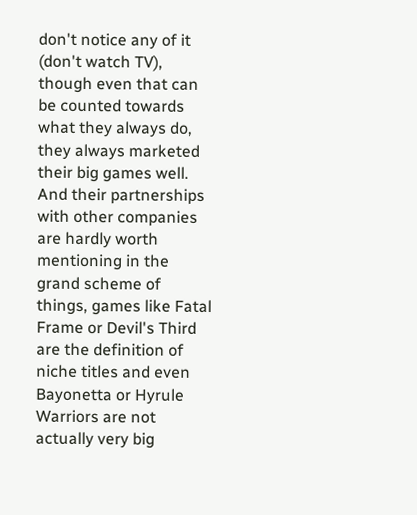don't notice any of it (don't watch TV), though even that can be counted towards what they always do, they always marketed their big games well. And their partnerships with other companies are hardly worth mentioning in the grand scheme of things, games like Fatal Frame or Devil's Third are the definition of niche titles and even Bayonetta or Hyrule Warriors are not actually very big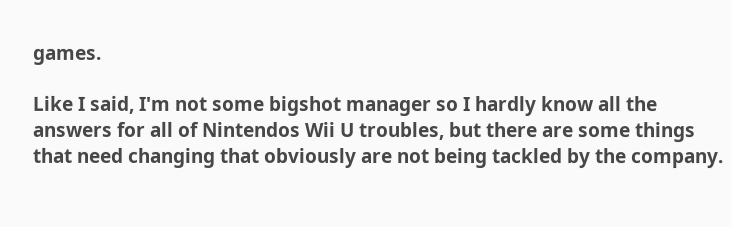games.

Like I said, I'm not some bigshot manager so I hardly know all the answers for all of Nintendos Wii U troubles, but there are some things that need changing that obviously are not being tackled by the company.